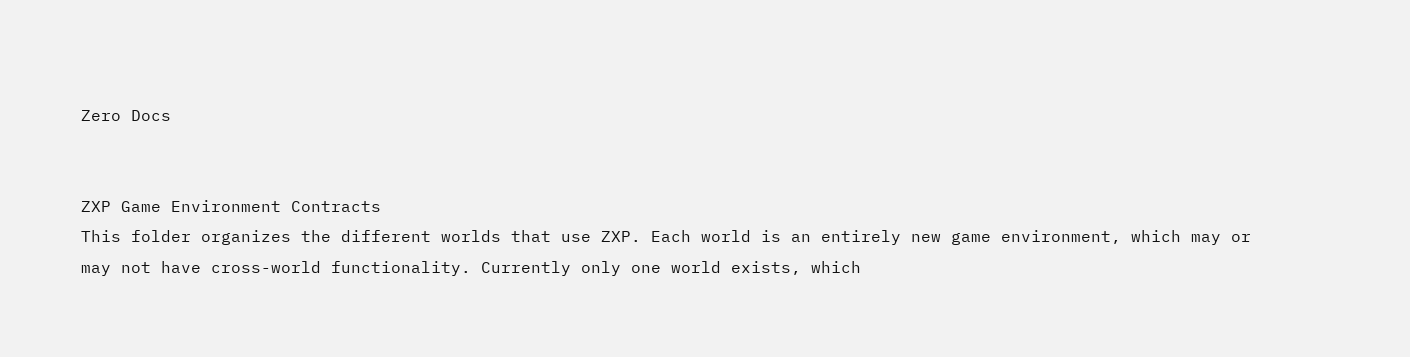Zero Docs


ZXP Game Environment Contracts
This folder organizes the different worlds that use ZXP. Each world is an entirely new game environment, which may or may not have cross-world functionality. Currently only one world exists, which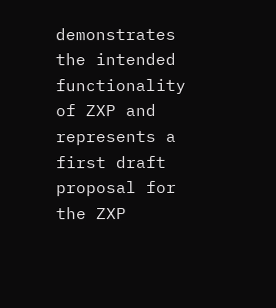demonstrates the intended functionality of ZXP and represents a first draft proposal for the ZXP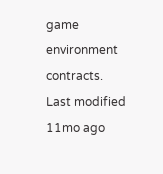game environment contracts.
Last modified 11mo ago